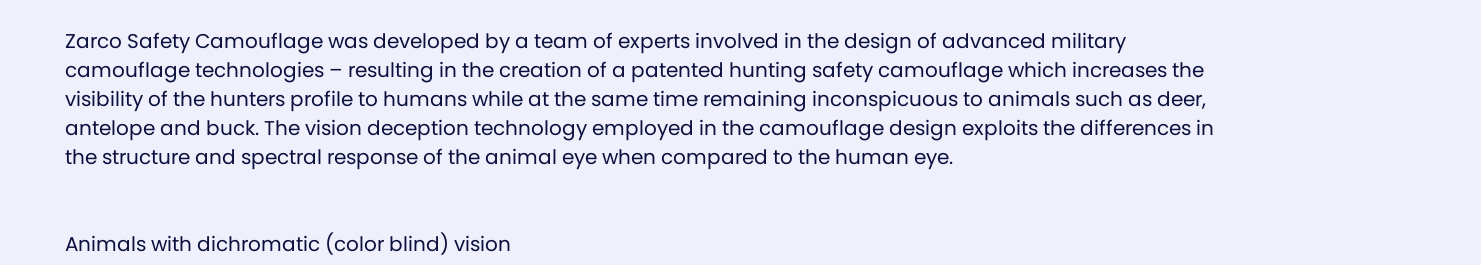Zarco Safety Camouflage was developed by a team of experts involved in the design of advanced military camouflage technologies – resulting in the creation of a patented hunting safety camouflage which increases the visibility of the hunters profile to humans while at the same time remaining inconspicuous to animals such as deer, antelope and buck. The vision deception technology employed in the camouflage design exploits the differences in the structure and spectral response of the animal eye when compared to the human eye.


Animals with dichromatic (color blind) vision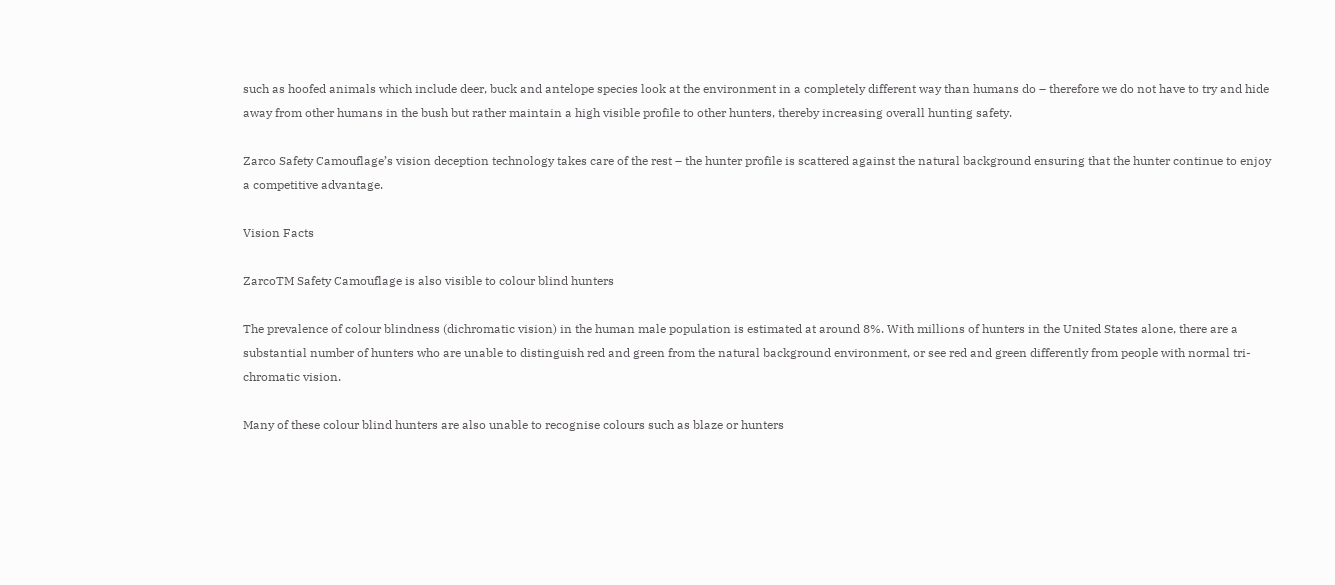such as hoofed animals which include deer, buck and antelope species look at the environment in a completely different way than humans do – therefore we do not have to try and hide away from other humans in the bush but rather maintain a high visible profile to other hunters, thereby increasing overall hunting safety.

Zarco Safety Camouflage’s vision deception technology takes care of the rest – the hunter profile is scattered against the natural background ensuring that the hunter continue to enjoy a competitive advantage.

Vision Facts

ZarcoTM Safety Camouflage is also visible to colour blind hunters

The prevalence of colour blindness (dichromatic vision) in the human male population is estimated at around 8%. With millions of hunters in the United States alone, there are a substantial number of hunters who are unable to distinguish red and green from the natural background environment, or see red and green differently from people with normal tri-chromatic vision.

Many of these colour blind hunters are also unable to recognise colours such as blaze or hunters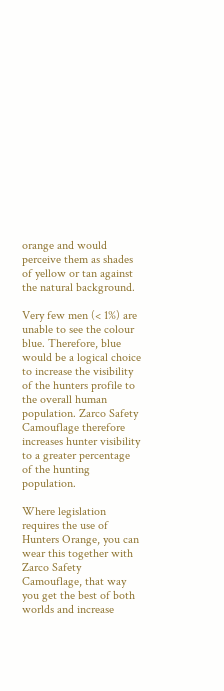orange and would perceive them as shades of yellow or tan against the natural background.

Very few men (< 1%) are unable to see the colour blue. Therefore, blue would be a logical choice to increase the visibility of the hunters profile to the overall human population. Zarco Safety Camouflage therefore increases hunter visibility to a greater percentage of the hunting population.

Where legislation requires the use of Hunters Orange, you can wear this together with Zarco Safety Camouflage, that way you get the best of both worlds and increase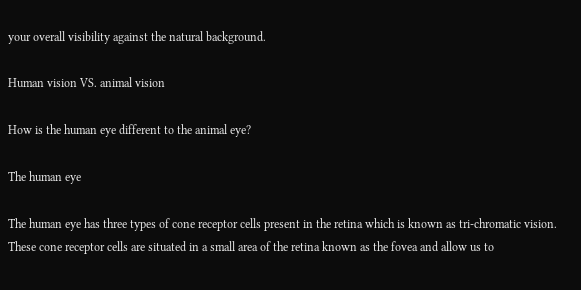your overall visibility against the natural background.

Human vision VS. animal vision

How is the human eye different to the animal eye?

The human eye

The human eye has three types of cone receptor cells present in the retina which is known as tri-chromatic vision. These cone receptor cells are situated in a small area of the retina known as the fovea and allow us to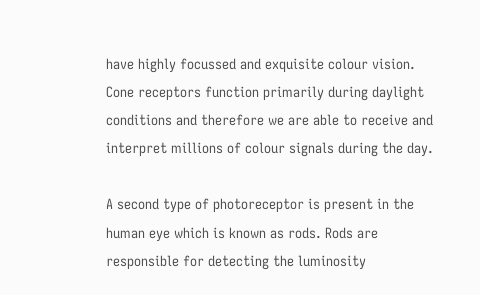have highly focussed and exquisite colour vision. Cone receptors function primarily during daylight conditions and therefore we are able to receive and interpret millions of colour signals during the day.

A second type of photoreceptor is present in the human eye which is known as rods. Rods are responsible for detecting the luminosity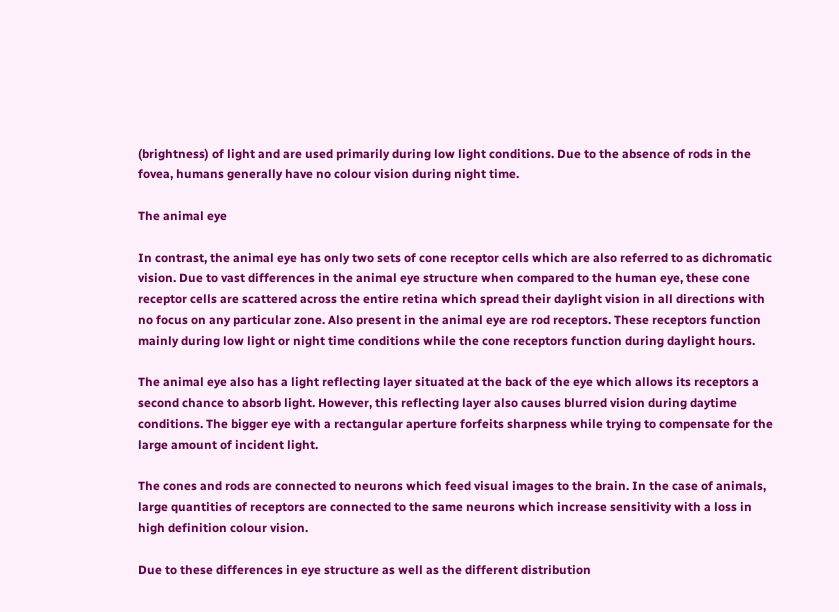(brightness) of light and are used primarily during low light conditions. Due to the absence of rods in the fovea, humans generally have no colour vision during night time.

The animal eye

In contrast, the animal eye has only two sets of cone receptor cells which are also referred to as dichromatic vision. Due to vast differences in the animal eye structure when compared to the human eye, these cone receptor cells are scattered across the entire retina which spread their daylight vision in all directions with no focus on any particular zone. Also present in the animal eye are rod receptors. These receptors function mainly during low light or night time conditions while the cone receptors function during daylight hours.

The animal eye also has a light reflecting layer situated at the back of the eye which allows its receptors a second chance to absorb light. However, this reflecting layer also causes blurred vision during daytime conditions. The bigger eye with a rectangular aperture forfeits sharpness while trying to compensate for the large amount of incident light.

The cones and rods are connected to neurons which feed visual images to the brain. In the case of animals, large quantities of receptors are connected to the same neurons which increase sensitivity with a loss in high definition colour vision.

Due to these differences in eye structure as well as the different distribution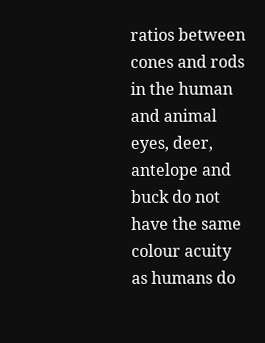ratios between cones and rods in the human and animal eyes, deer, antelope and buck do not have the same colour acuity as humans do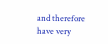and therefore have very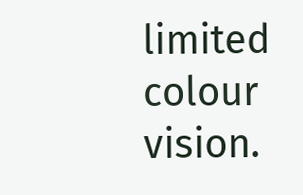limited colour vision.